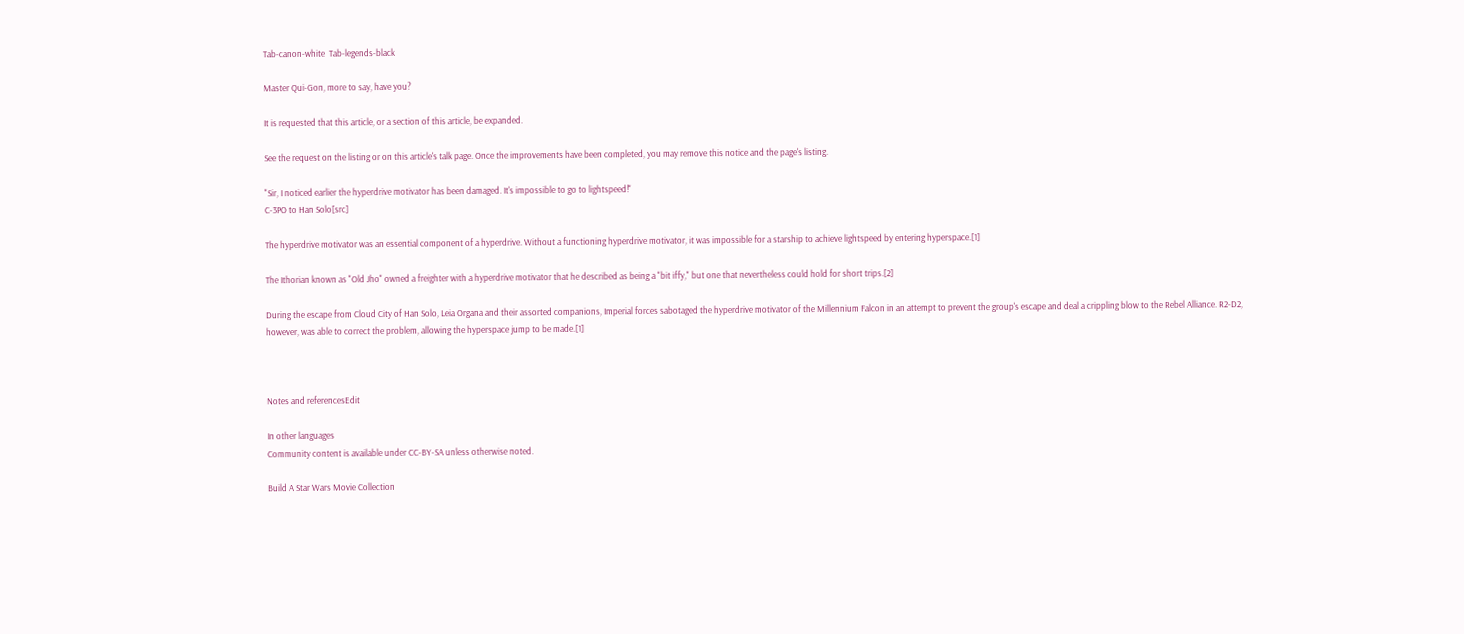Tab-canon-white  Tab-legends-black

Master Qui-Gon, more to say, have you?

It is requested that this article, or a section of this article, be expanded.

See the request on the listing or on this article's talk page. Once the improvements have been completed, you may remove this notice and the page's listing.

"Sir, I noticed earlier the hyperdrive motivator has been damaged. It's impossible to go to lightspeed!"
C-3PO to Han Solo[src]

The hyperdrive motivator was an essential component of a hyperdrive. Without a functioning hyperdrive motivator, it was impossible for a starship to achieve lightspeed by entering hyperspace.[1]

The Ithorian known as "Old Jho" owned a freighter with a hyperdrive motivator that he described as being a "bit iffy," but one that nevertheless could hold for short trips.[2]

During the escape from Cloud City of Han Solo, Leia Organa and their assorted companions, Imperial forces sabotaged the hyperdrive motivator of the Millennium Falcon in an attempt to prevent the group's escape and deal a crippling blow to the Rebel Alliance. R2-D2, however, was able to correct the problem, allowing the hyperspace jump to be made.[1]



Notes and referencesEdit

In other languages
Community content is available under CC-BY-SA unless otherwise noted.

Build A Star Wars Movie Collection